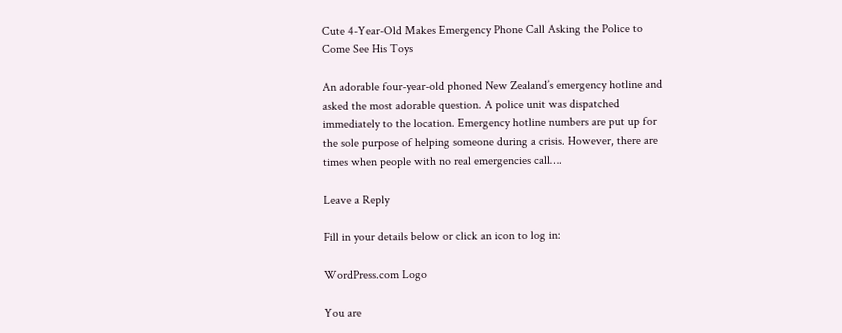Cute 4-Year-Old Makes Emergency Phone Call Asking the Police to Come See His Toys

An adorable four-year-old phoned New Zealand’s emergency hotline and asked the most adorable question. A police unit was dispatched immediately to the location. Emergency hotline numbers are put up for the sole purpose of helping someone during a crisis. However, there are times when people with no real emergencies call….

Leave a Reply

Fill in your details below or click an icon to log in:

WordPress.com Logo

You are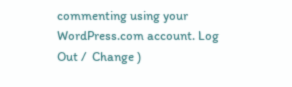commenting using your WordPress.com account. Log Out /  Change )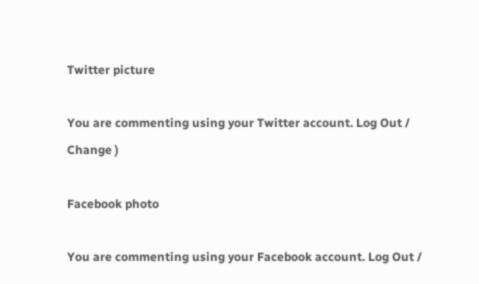Twitter picture

You are commenting using your Twitter account. Log Out /  Change )

Facebook photo

You are commenting using your Facebook account. Log Out /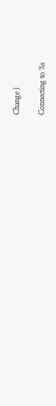Change )

Connecting to %s